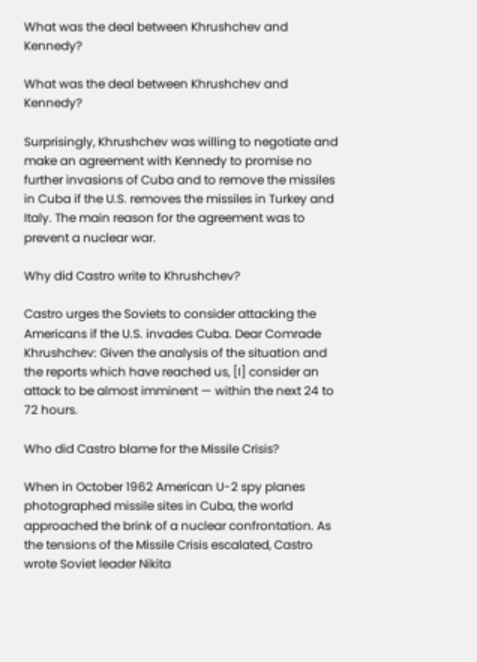What was the deal between Khrushchev and Kennedy?

What was the deal between Khrushchev and Kennedy?

Surprisingly, Khrushchev was willing to negotiate and make an agreement with Kennedy to promise no further invasions of Cuba and to remove the missiles in Cuba if the U.S. removes the missiles in Turkey and Italy. The main reason for the agreement was to prevent a nuclear war.

Why did Castro write to Khrushchev?

Castro urges the Soviets to consider attacking the Americans if the U.S. invades Cuba. Dear Comrade Khrushchev: Given the analysis of the situation and the reports which have reached us, [I] consider an attack to be almost imminent — within the next 24 to 72 hours.

Who did Castro blame for the Missile Crisis?

When in October 1962 American U-2 spy planes photographed missile sites in Cuba, the world approached the brink of a nuclear confrontation. As the tensions of the Missile Crisis escalated, Castro wrote Soviet leader Nikita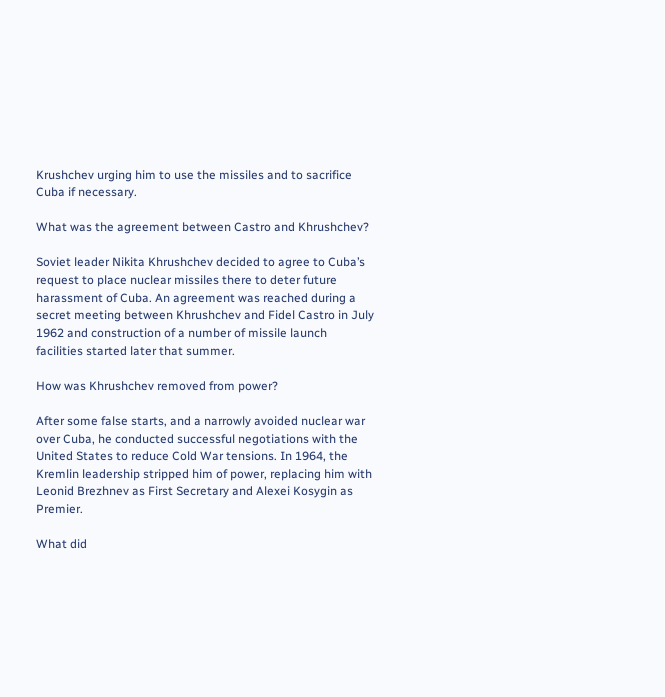Krushchev urging him to use the missiles and to sacrifice Cuba if necessary.

What was the agreement between Castro and Khrushchev?

Soviet leader Nikita Khrushchev decided to agree to Cuba’s request to place nuclear missiles there to deter future harassment of Cuba. An agreement was reached during a secret meeting between Khrushchev and Fidel Castro in July 1962 and construction of a number of missile launch facilities started later that summer.

How was Khrushchev removed from power?

After some false starts, and a narrowly avoided nuclear war over Cuba, he conducted successful negotiations with the United States to reduce Cold War tensions. In 1964, the Kremlin leadership stripped him of power, replacing him with Leonid Brezhnev as First Secretary and Alexei Kosygin as Premier.

What did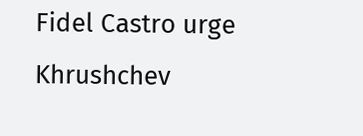Fidel Castro urge Khrushchev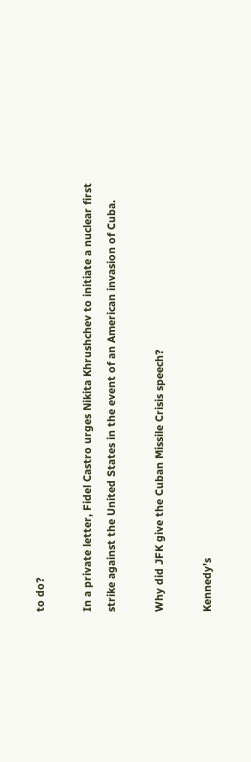to do?

In a private letter, Fidel Castro urges Nikita Khrushchev to initiate a nuclear first strike against the United States in the event of an American invasion of Cuba.

Why did JFK give the Cuban Missile Crisis speech?

Kennedy’s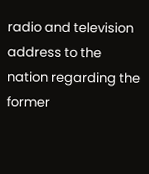radio and television address to the nation regarding the former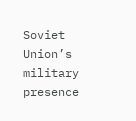Soviet Union’s military presence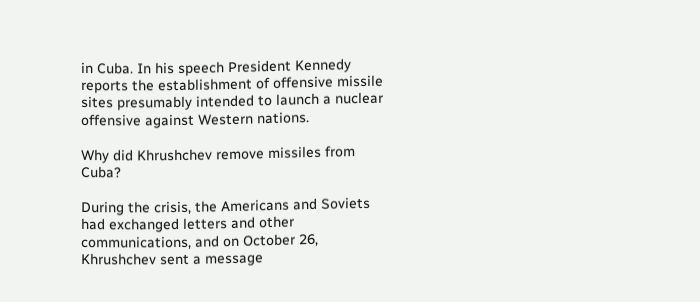in Cuba. In his speech President Kennedy reports the establishment of offensive missile sites presumably intended to launch a nuclear offensive against Western nations.

Why did Khrushchev remove missiles from Cuba?

During the crisis, the Americans and Soviets had exchanged letters and other communications, and on October 26, Khrushchev sent a message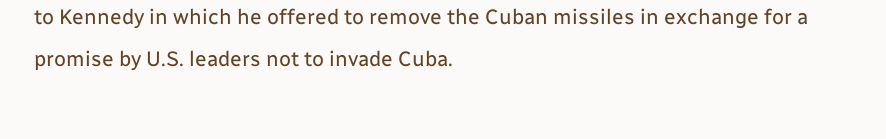to Kennedy in which he offered to remove the Cuban missiles in exchange for a promise by U.S. leaders not to invade Cuba.